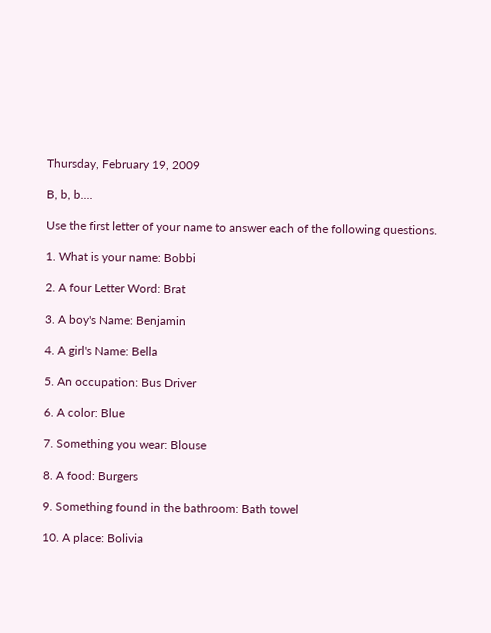Thursday, February 19, 2009

B, b, b....

Use the first letter of your name to answer each of the following questions.

1. What is your name: Bobbi

2. A four Letter Word: Brat

3. A boy's Name: Benjamin

4. A girl's Name: Bella

5. An occupation: Bus Driver

6. A color: Blue

7. Something you wear: Blouse

8. A food: Burgers

9. Something found in the bathroom: Bath towel

10. A place: Bolivia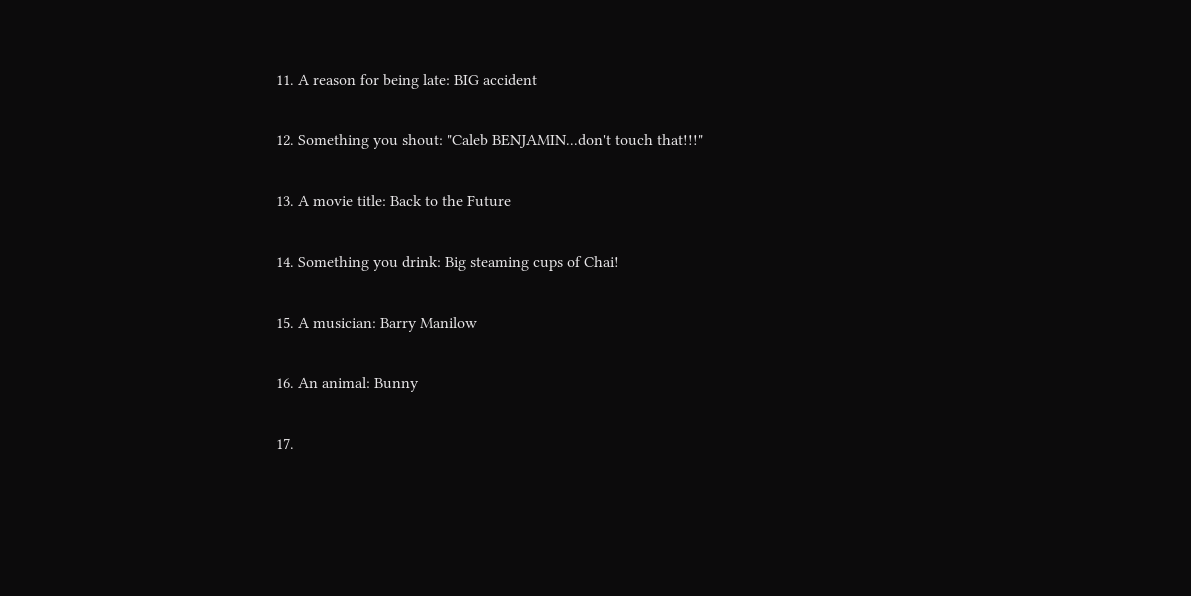11. A reason for being late: BIG accident

12. Something you shout: "Caleb BENJAMIN...don't touch that!!!"

13. A movie title: Back to the Future

14. Something you drink: Big steaming cups of Chai!

15. A musician: Barry Manilow

16. An animal: Bunny

17.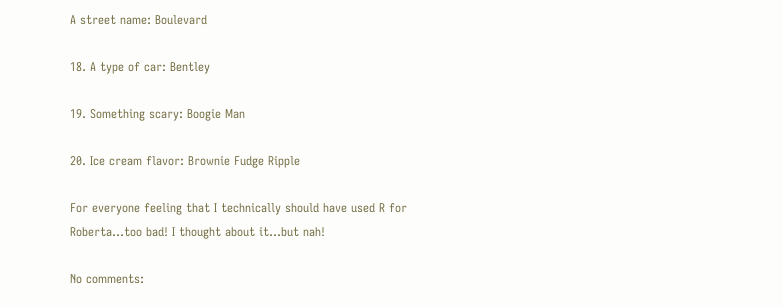A street name: Boulevard

18. A type of car: Bentley

19. Something scary: Boogie Man

20. Ice cream flavor: Brownie Fudge Ripple

For everyone feeling that I technically should have used R for Roberta...too bad! I thought about it...but nah!

No comments: